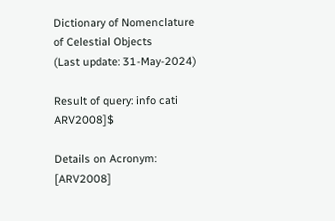Dictionary of Nomenclature of Celestial Objects
(Last update: 31-May-2024)

Result of query: info cati ARV2008]$

Details on Acronym:   [ARV2008]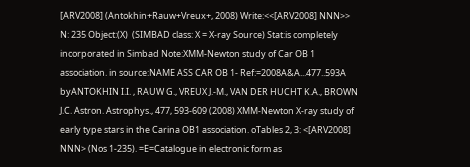[ARV2008] (Antokhin+Rauw+Vreux+, 2008) Write:<<[ARV2008] NNN>> N: 235 Object:(X)  (SIMBAD class: X = X-ray Source) Stat:is completely incorporated in Simbad Note:XMM-Newton study of Car OB 1 association. in source:NAME ASS CAR OB 1- Ref:=2008A&A...477..593A byANTOKHIN I.I. , RAUW G., VREUX J.-M., VAN DER HUCHT K.A., BROWN J.C. Astron. Astrophys., 477, 593-609 (2008) XMM-Newton X-ray study of early type stars in the Carina OB1 association. oTables 2, 3: <[ARV2008] NNN> (Nos 1-235). =E=Catalogue in electronic form as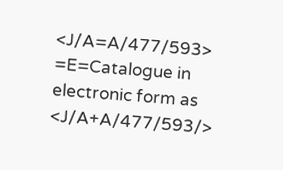<J/A=A/477/593> =E=Catalogue in electronic form as <J/A+A/477/593/>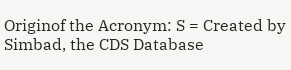Originof the Acronym: S = Created by Simbad, the CDS Database